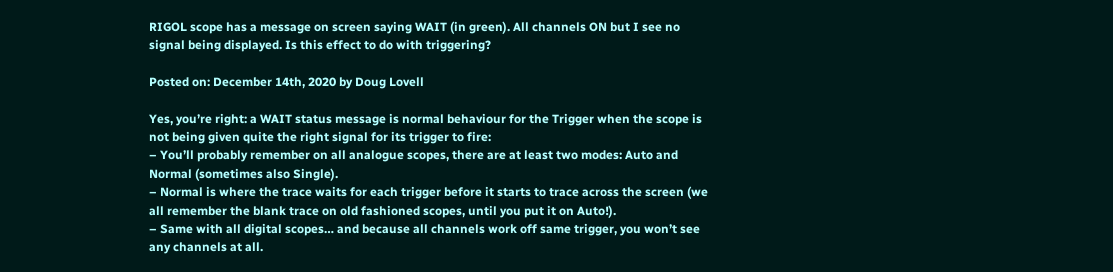RIGOL scope has a message on screen saying WAIT (in green). All channels ON but I see no signal being displayed. Is this effect to do with triggering?

Posted on: December 14th, 2020 by Doug Lovell

Yes, you’re right: a WAIT status message is normal behaviour for the Trigger when the scope is not being given quite the right signal for its trigger to fire:
– You’ll probably remember on all analogue scopes, there are at least two modes: Auto and Normal (sometimes also Single).
– Normal is where the trace waits for each trigger before it starts to trace across the screen (we all remember the blank trace on old fashioned scopes, until you put it on Auto!).
– Same with all digital scopes… and because all channels work off same trigger, you won’t see any channels at all.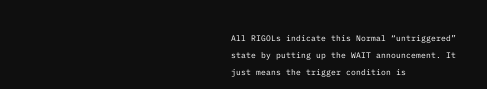All RIGOLs indicate this Normal “untriggered” state by putting up the WAIT announcement. It just means the trigger condition is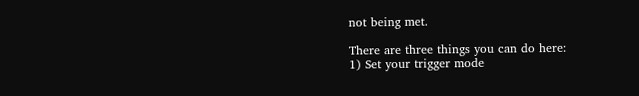not being met.

There are three things you can do here:
1) Set your trigger mode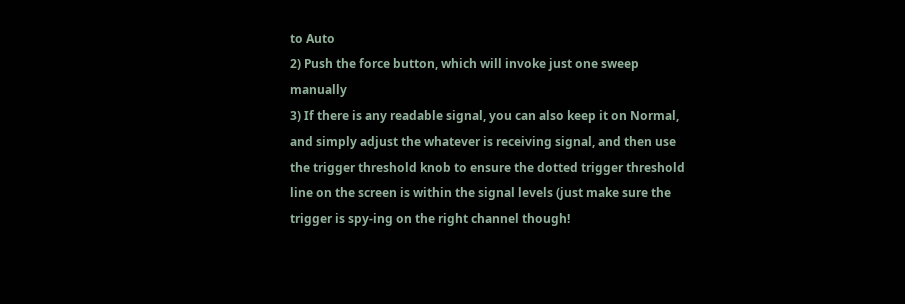to Auto
2) Push the force button, which will invoke just one sweep manually
3) If there is any readable signal, you can also keep it on Normal, and simply adjust the whatever is receiving signal, and then use the trigger threshold knob to ensure the dotted trigger threshold line on the screen is within the signal levels (just make sure the trigger is spy-ing on the right channel though!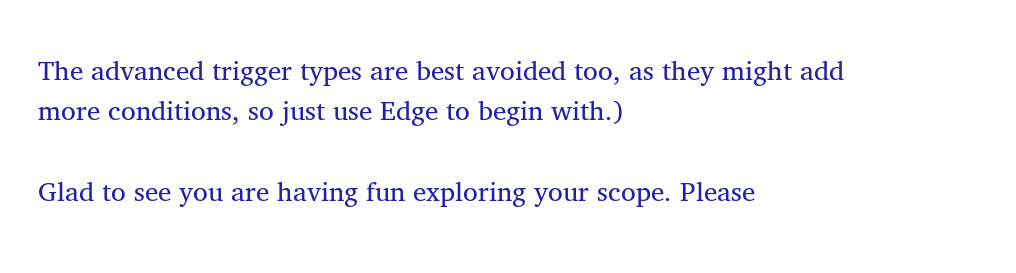The advanced trigger types are best avoided too, as they might add more conditions, so just use Edge to begin with.)

Glad to see you are having fun exploring your scope. Please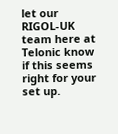let our RIGOL-UK team here at Telonic know if this seems right for your set up.